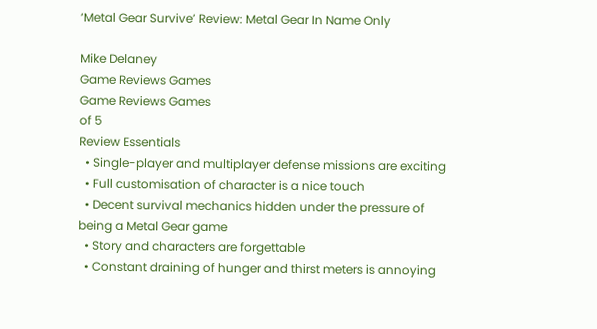‘Metal Gear Survive’ Review: Metal Gear In Name Only

Mike Delaney
Game Reviews Games
Game Reviews Games
of 5
Review Essentials
  • Single-player and multiplayer defense missions are exciting
  • Full customisation of character is a nice touch
  • Decent survival mechanics hidden under the pressure of being a Metal Gear game
  • Story and characters are forgettable
  • Constant draining of hunger and thirst meters is annoying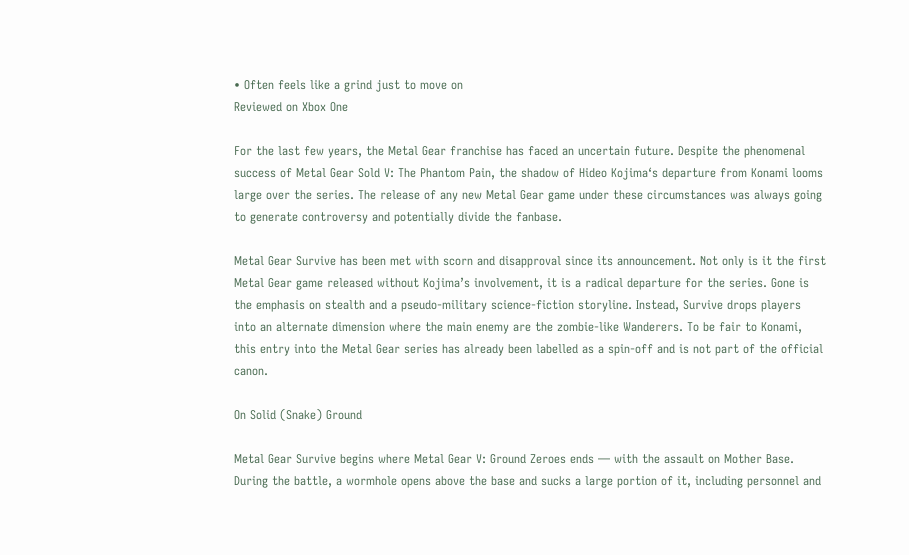• Often feels like a grind just to move on
Reviewed on Xbox One

For the last few years, the Metal Gear franchise has faced an uncertain future. Despite the phenomenal success of Metal Gear Sold V: The Phantom Pain, the shadow of Hideo Kojima‘s departure from Konami looms large over the series. The release of any new Metal Gear game under these circumstances was always going to generate controversy and potentially divide the fanbase.

Metal Gear Survive has been met with scorn and disapproval since its announcement. Not only is it the first Metal Gear game released without Kojima’s involvement, it is a radical departure for the series. Gone is the emphasis on stealth and a pseudo-military science-fiction storyline. Instead, Survive drops players into an alternate dimension where the main enemy are the zombie-like Wanderers. To be fair to Konami, this entry into the Metal Gear series has already been labelled as a spin-off and is not part of the official canon.

On Solid (Snake) Ground

Metal Gear Survive begins where Metal Gear V: Ground Zeroes ends — with the assault on Mother Base. During the battle, a wormhole opens above the base and sucks a large portion of it, including personnel and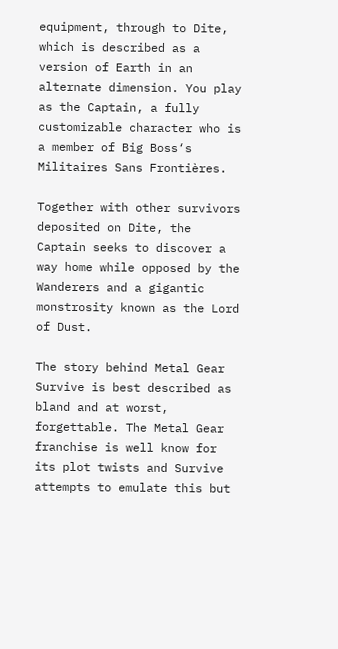equipment, through to Dite, which is described as a version of Earth in an alternate dimension. You play as the Captain, a fully customizable character who is a member of Big Boss‘s Militaires Sans Frontières.

Together with other survivors deposited on Dite, the Captain seeks to discover a way home while opposed by the Wanderers and a gigantic monstrosity known as the Lord of Dust.

The story behind Metal Gear Survive is best described as bland and at worst, forgettable. The Metal Gear franchise is well know for its plot twists and Survive attempts to emulate this but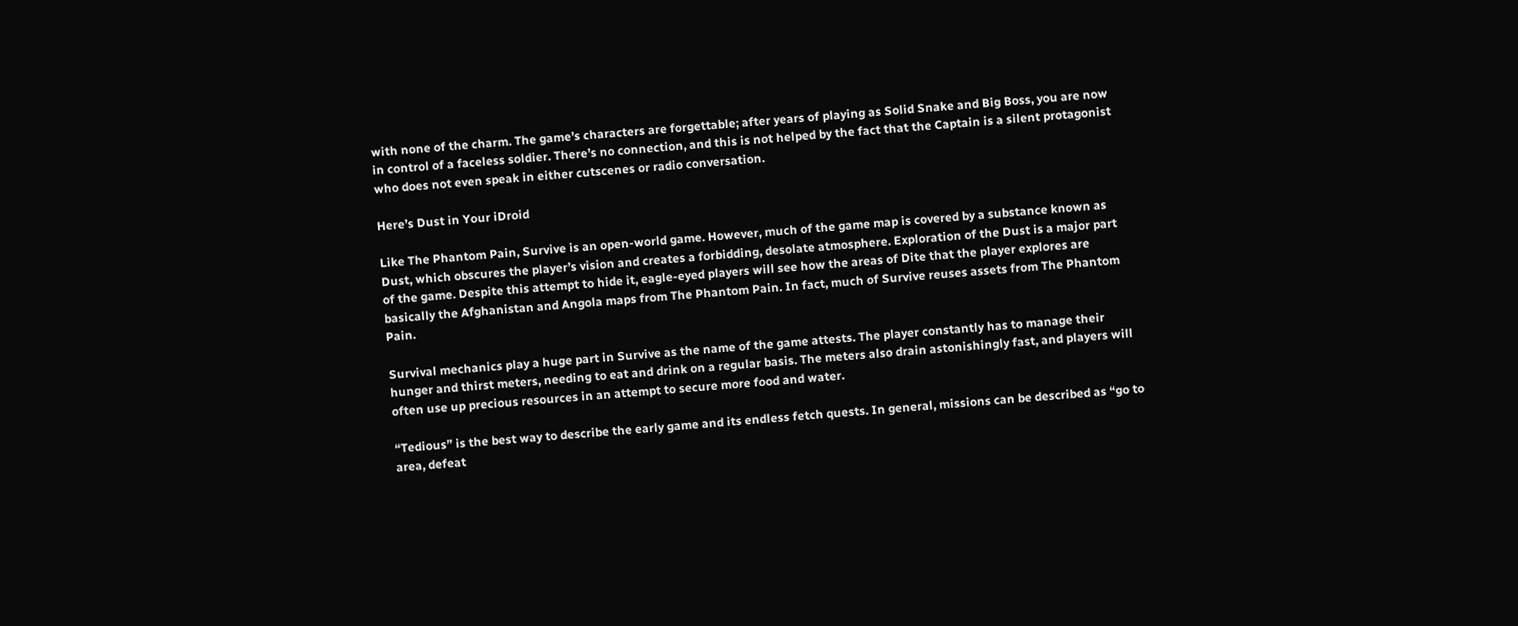with none of the charm. The game’s characters are forgettable; after years of playing as Solid Snake and Big Boss, you are now in control of a faceless soldier. There’s no connection, and this is not helped by the fact that the Captain is a silent protagonist who does not even speak in either cutscenes or radio conversation.

Here’s Dust in Your iDroid

Like The Phantom Pain, Survive is an open-world game. However, much of the game map is covered by a substance known as Dust, which obscures the player’s vision and creates a forbidding, desolate atmosphere. Exploration of the Dust is a major part of the game. Despite this attempt to hide it, eagle-eyed players will see how the areas of Dite that the player explores are basically the Afghanistan and Angola maps from The Phantom Pain. In fact, much of Survive reuses assets from The Phantom Pain.

Survival mechanics play a huge part in Survive as the name of the game attests. The player constantly has to manage their hunger and thirst meters, needing to eat and drink on a regular basis. The meters also drain astonishingly fast, and players will often use up precious resources in an attempt to secure more food and water.

“Tedious” is the best way to describe the early game and its endless fetch quests. In general, missions can be described as “go to area, defeat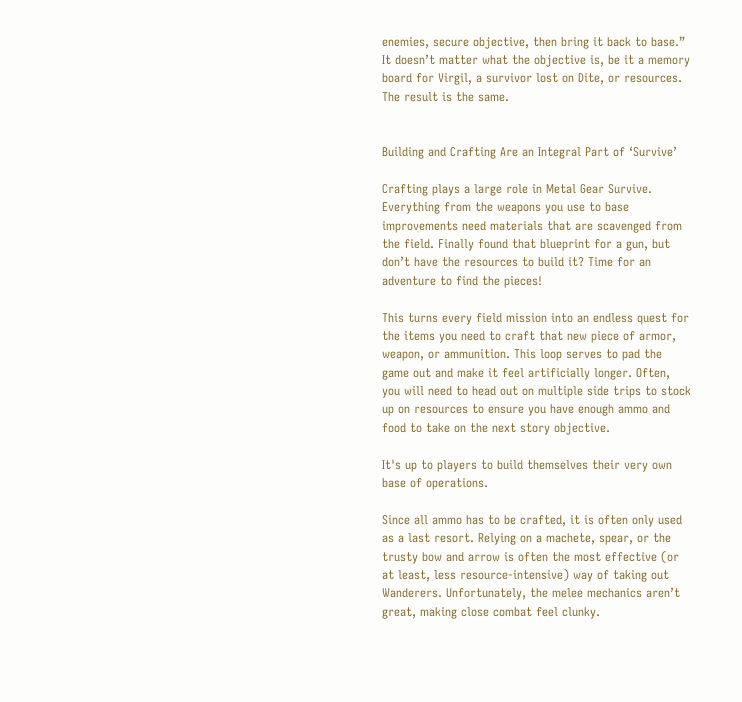enemies, secure objective, then bring it back to base.” It doesn’t matter what the objective is, be it a memory board for Virgil, a survivor lost on Dite, or resources. The result is the same.


Building and Crafting Are an Integral Part of ‘Survive’

Crafting plays a large role in Metal Gear Survive. Everything from the weapons you use to base improvements need materials that are scavenged from the field. Finally found that blueprint for a gun, but don’t have the resources to build it? Time for an adventure to find the pieces!

This turns every field mission into an endless quest for the items you need to craft that new piece of armor, weapon, or ammunition. This loop serves to pad the game out and make it feel artificially longer. Often, you will need to head out on multiple side trips to stock up on resources to ensure you have enough ammo and food to take on the next story objective.

It's up to players to build themselves their very own base of operations.

Since all ammo has to be crafted, it is often only used as a last resort. Relying on a machete, spear, or the trusty bow and arrow is often the most effective (or at least, less resource-intensive) way of taking out Wanderers. Unfortunately, the melee mechanics aren’t great, making close combat feel clunky.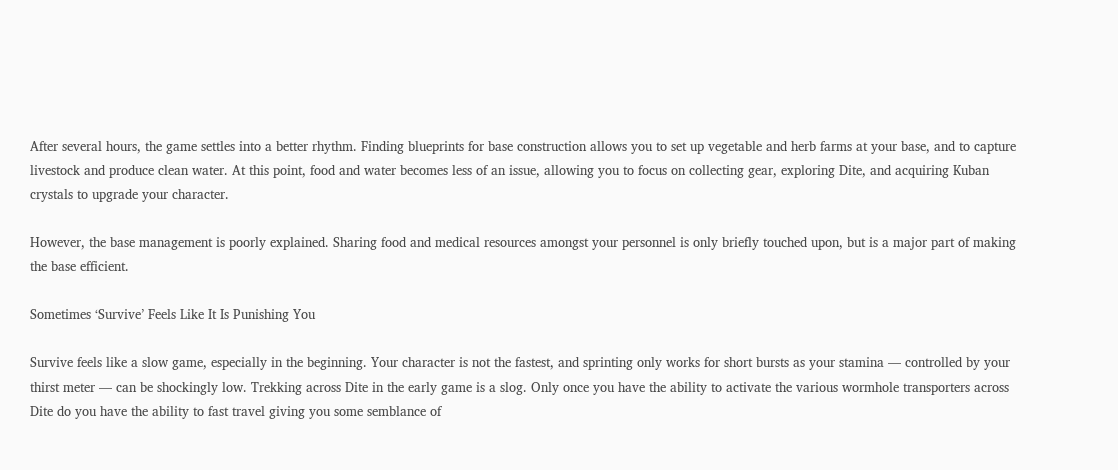After several hours, the game settles into a better rhythm. Finding blueprints for base construction allows you to set up vegetable and herb farms at your base, and to capture livestock and produce clean water. At this point, food and water becomes less of an issue, allowing you to focus on collecting gear, exploring Dite, and acquiring Kuban crystals to upgrade your character.

However, the base management is poorly explained. Sharing food and medical resources amongst your personnel is only briefly touched upon, but is a major part of making the base efficient.

Sometimes ‘Survive’ Feels Like It Is Punishing You

Survive feels like a slow game, especially in the beginning. Your character is not the fastest, and sprinting only works for short bursts as your stamina — controlled by your thirst meter — can be shockingly low. Trekking across Dite in the early game is a slog. Only once you have the ability to activate the various wormhole transporters across Dite do you have the ability to fast travel giving you some semblance of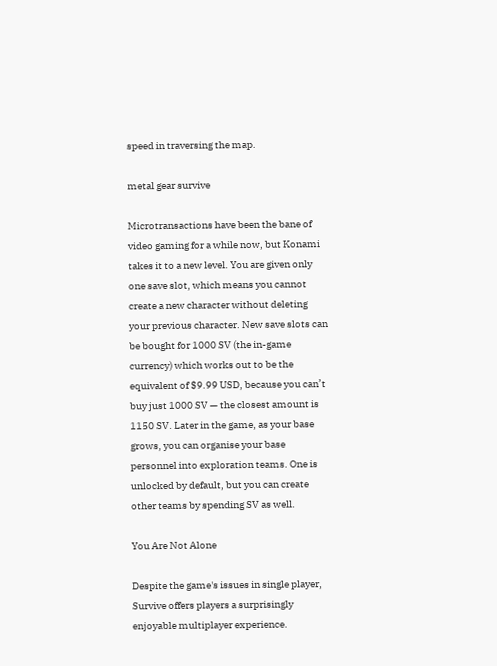speed in traversing the map.

metal gear survive

Microtransactions have been the bane of video gaming for a while now, but Konami takes it to a new level. You are given only one save slot, which means you cannot create a new character without deleting your previous character. New save slots can be bought for 1000 SV (the in-game currency) which works out to be the equivalent of $9.99 USD, because you can’t buy just 1000 SV — the closest amount is 1150 SV. Later in the game, as your base grows, you can organise your base personnel into exploration teams. One is unlocked by default, but you can create other teams by spending SV as well.

You Are Not Alone

Despite the game's issues in single player, Survive offers players a surprisingly enjoyable multiplayer experience.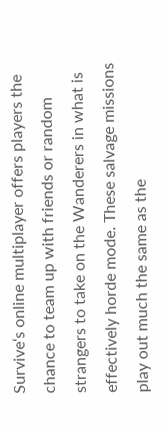Survive‘s online multiplayer offers players the chance to team up with friends or random strangers to take on the Wanderers in what is effectively horde mode. These salvage missions play out much the same as the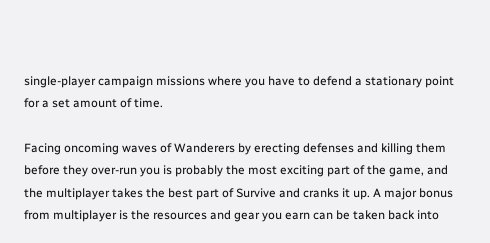single-player campaign missions where you have to defend a stationary point for a set amount of time.

Facing oncoming waves of Wanderers by erecting defenses and killing them before they over-run you is probably the most exciting part of the game, and the multiplayer takes the best part of Survive and cranks it up. A major bonus from multiplayer is the resources and gear you earn can be taken back into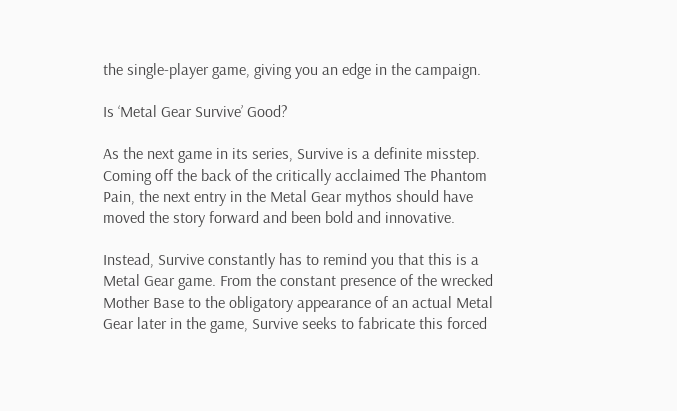the single-player game, giving you an edge in the campaign.

Is ‘Metal Gear Survive’ Good?

As the next game in its series, Survive is a definite misstep. Coming off the back of the critically acclaimed The Phantom Pain, the next entry in the Metal Gear mythos should have moved the story forward and been bold and innovative.

Instead, Survive constantly has to remind you that this is a Metal Gear game. From the constant presence of the wrecked Mother Base to the obligatory appearance of an actual Metal Gear later in the game, Survive seeks to fabricate this forced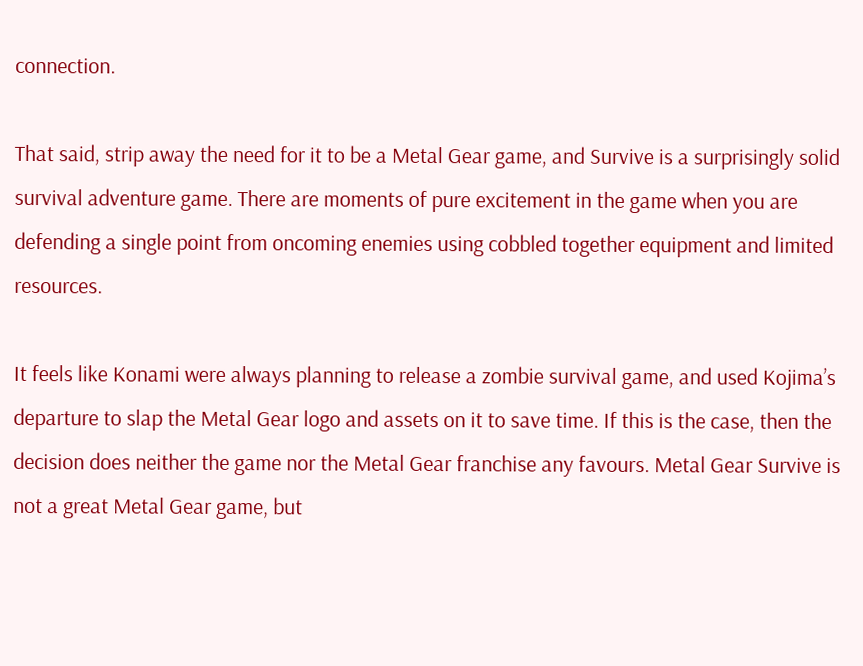connection.

That said, strip away the need for it to be a Metal Gear game, and Survive is a surprisingly solid survival adventure game. There are moments of pure excitement in the game when you are defending a single point from oncoming enemies using cobbled together equipment and limited resources.

It feels like Konami were always planning to release a zombie survival game, and used Kojima’s departure to slap the Metal Gear logo and assets on it to save time. If this is the case, then the decision does neither the game nor the Metal Gear franchise any favours. Metal Gear Survive is not a great Metal Gear game, but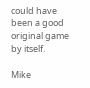could have been a good original game by itself.

Mike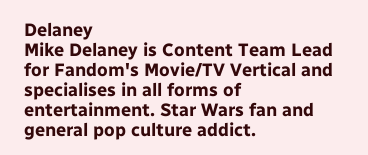Delaney
Mike Delaney is Content Team Lead for Fandom's Movie/TV Vertical and specialises in all forms of entertainment. Star Wars fan and general pop culture addict.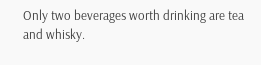Only two beverages worth drinking are tea and whisky.